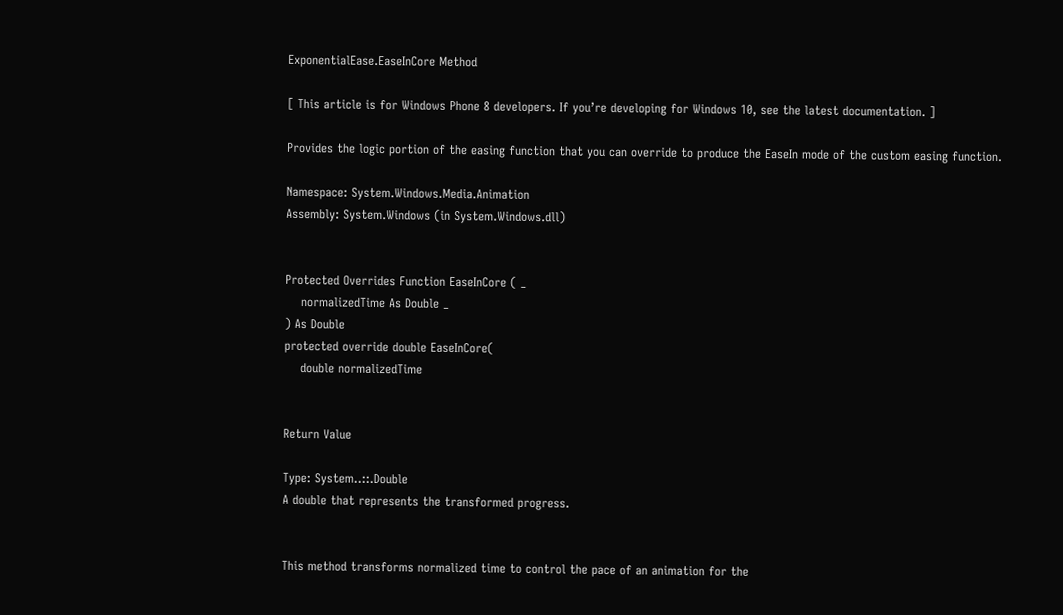ExponentialEase.EaseInCore Method

[ This article is for Windows Phone 8 developers. If you’re developing for Windows 10, see the latest documentation. ]

Provides the logic portion of the easing function that you can override to produce the EaseIn mode of the custom easing function.

Namespace: System.Windows.Media.Animation
Assembly: System.Windows (in System.Windows.dll)


Protected Overrides Function EaseInCore ( _
    normalizedTime As Double _
) As Double
protected override double EaseInCore(
    double normalizedTime


Return Value

Type: System..::.Double
A double that represents the transformed progress.


This method transforms normalized time to control the pace of an animation for the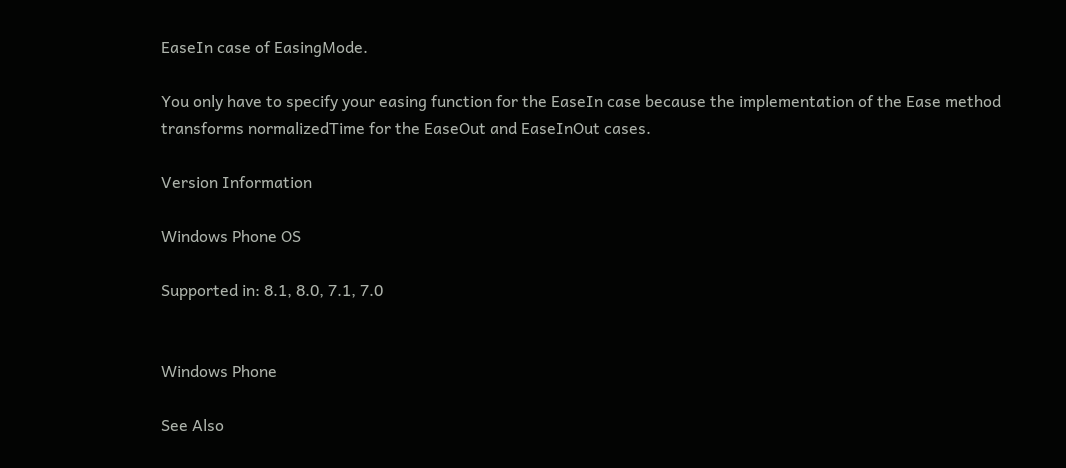EaseIn case of EasingMode.

You only have to specify your easing function for the EaseIn case because the implementation of the Ease method transforms normalizedTime for the EaseOut and EaseInOut cases.

Version Information

Windows Phone OS

Supported in: 8.1, 8.0, 7.1, 7.0


Windows Phone

See Also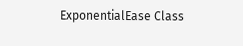ExponentialEase Class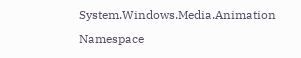System.Windows.Media.Animation Namespace